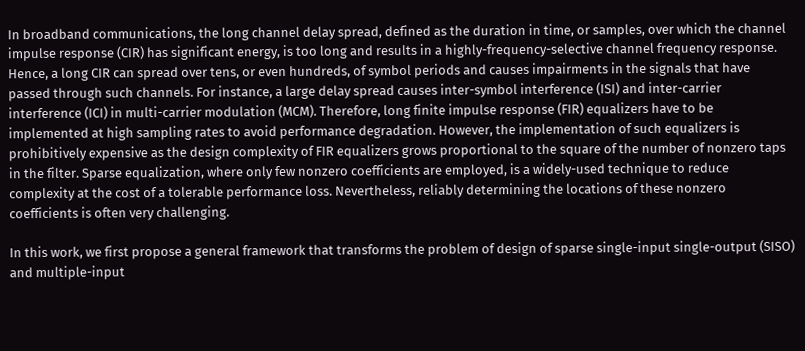In broadband communications, the long channel delay spread, defined as the duration in time, or samples, over which the channel impulse response (CIR) has significant energy, is too long and results in a highly-frequency-selective channel frequency response. Hence, a long CIR can spread over tens, or even hundreds, of symbol periods and causes impairments in the signals that have passed through such channels. For instance, a large delay spread causes inter-symbol interference (ISI) and inter-carrier interference (ICI) in multi-carrier modulation (MCM). Therefore, long finite impulse response (FIR) equalizers have to be implemented at high sampling rates to avoid performance degradation. However, the implementation of such equalizers is prohibitively expensive as the design complexity of FIR equalizers grows proportional to the square of the number of nonzero taps in the filter. Sparse equalization, where only few nonzero coefficients are employed, is a widely-used technique to reduce complexity at the cost of a tolerable performance loss. Nevertheless, reliably determining the locations of these nonzero coefficients is often very challenging.

In this work, we first propose a general framework that transforms the problem of design of sparse single-input single-output (SISO) and multiple-input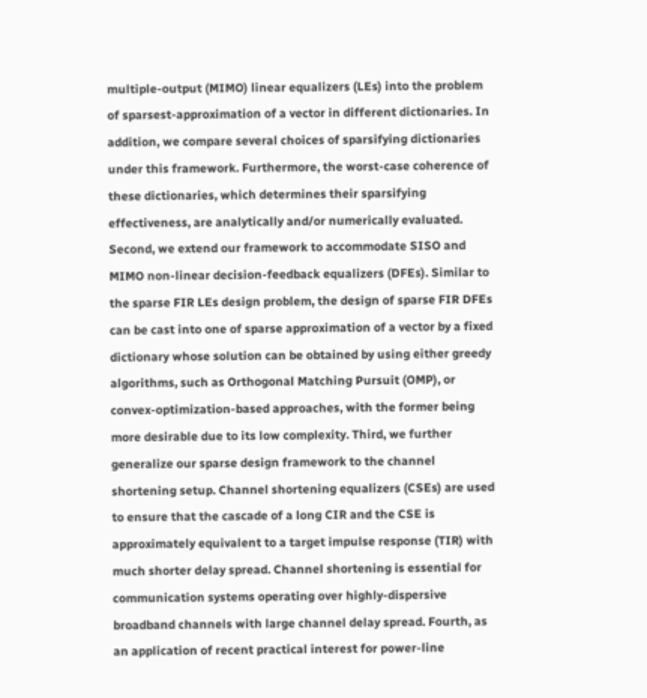multiple-output (MIMO) linear equalizers (LEs) into the problem of sparsest-approximation of a vector in different dictionaries. In addition, we compare several choices of sparsifying dictionaries under this framework. Furthermore, the worst-case coherence of these dictionaries, which determines their sparsifying effectiveness, are analytically and/or numerically evaluated. Second, we extend our framework to accommodate SISO and MIMO non-linear decision-feedback equalizers (DFEs). Similar to the sparse FIR LEs design problem, the design of sparse FIR DFEs can be cast into one of sparse approximation of a vector by a fixed dictionary whose solution can be obtained by using either greedy algorithms, such as Orthogonal Matching Pursuit (OMP), or convex-optimization-based approaches, with the former being more desirable due to its low complexity. Third, we further generalize our sparse design framework to the channel shortening setup. Channel shortening equalizers (CSEs) are used to ensure that the cascade of a long CIR and the CSE is approximately equivalent to a target impulse response (TIR) with much shorter delay spread. Channel shortening is essential for communication systems operating over highly-dispersive broadband channels with large channel delay spread. Fourth, as an application of recent practical interest for power-line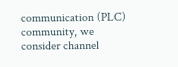communication (PLC) community, we consider channel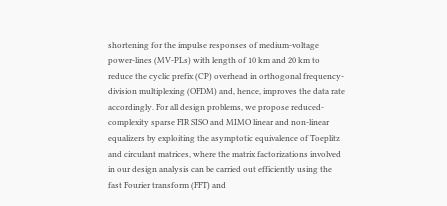shortening for the impulse responses of medium-voltage power-lines (MV-PLs) with length of 10 km and 20 km to reduce the cyclic prefix (CP) overhead in orthogonal frequency-division multiplexing (OFDM) and, hence, improves the data rate accordingly. For all design problems, we propose reduced-complexity sparse FIR SISO and MIMO linear and non-linear equalizers by exploiting the asymptotic equivalence of Toeplitz and circulant matrices, where the matrix factorizations involved in our design analysis can be carried out efficiently using the fast Fourier transform (FFT) and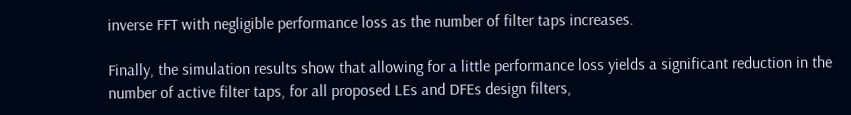inverse FFT with negligible performance loss as the number of filter taps increases.

Finally, the simulation results show that allowing for a little performance loss yields a significant reduction in the number of active filter taps, for all proposed LEs and DFEs design filters,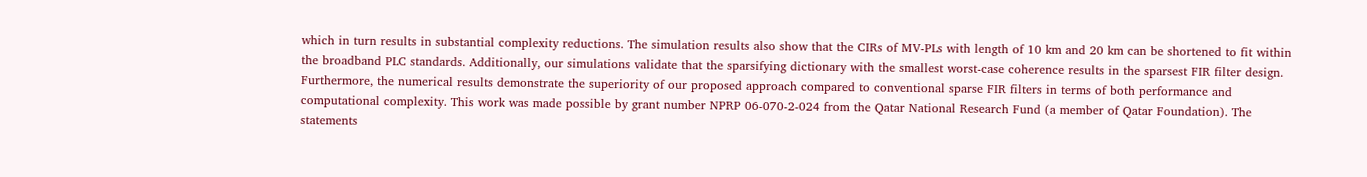which in turn results in substantial complexity reductions. The simulation results also show that the CIRs of MV-PLs with length of 10 km and 20 km can be shortened to fit within the broadband PLC standards. Additionally, our simulations validate that the sparsifying dictionary with the smallest worst-case coherence results in the sparsest FIR filter design. Furthermore, the numerical results demonstrate the superiority of our proposed approach compared to conventional sparse FIR filters in terms of both performance and computational complexity. This work was made possible by grant number NPRP 06-070-2-024 from the Qatar National Research Fund (a member of Qatar Foundation). The statements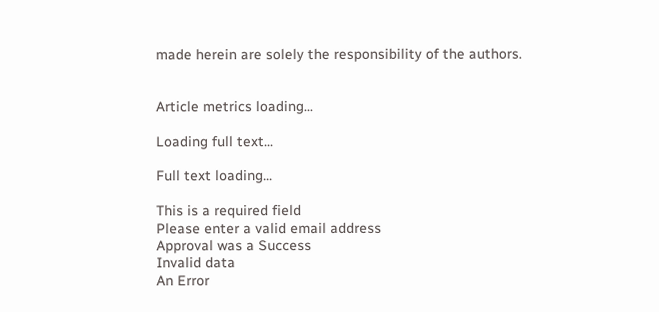made herein are solely the responsibility of the authors.


Article metrics loading...

Loading full text...

Full text loading...

This is a required field
Please enter a valid email address
Approval was a Success
Invalid data
An Error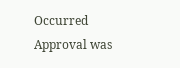Occurred
Approval was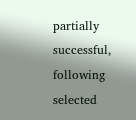partially successful, following selected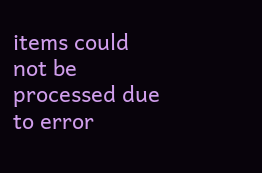items could not be processed due to error